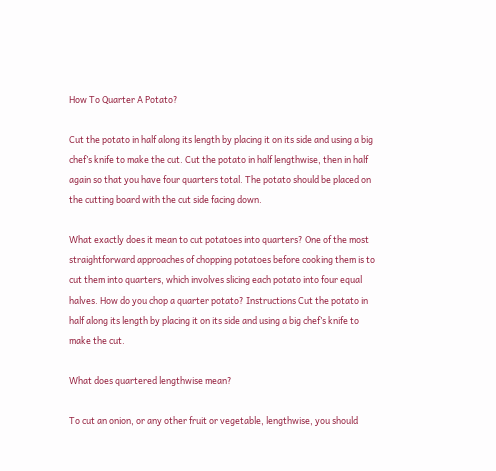How To Quarter A Potato?

Cut the potato in half along its length by placing it on its side and using a big chef’s knife to make the cut. Cut the potato in half lengthwise, then in half again so that you have four quarters total. The potato should be placed on the cutting board with the cut side facing down.

What exactly does it mean to cut potatoes into quarters? One of the most straightforward approaches of chopping potatoes before cooking them is to cut them into quarters, which involves slicing each potato into four equal halves. How do you chop a quarter potato? Instructions Cut the potato in half along its length by placing it on its side and using a big chef’s knife to make the cut.

What does quartered lengthwise mean?

To cut an onion, or any other fruit or vegetable, lengthwise, you should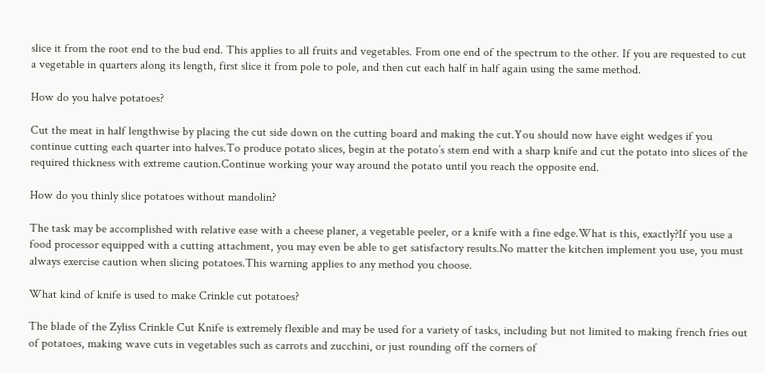slice it from the root end to the bud end. This applies to all fruits and vegetables. From one end of the spectrum to the other. If you are requested to cut a vegetable in quarters along its length, first slice it from pole to pole, and then cut each half in half again using the same method.

How do you halve potatoes?

Cut the meat in half lengthwise by placing the cut side down on the cutting board and making the cut.You should now have eight wedges if you continue cutting each quarter into halves.To produce potato slices, begin at the potato’s stem end with a sharp knife and cut the potato into slices of the required thickness with extreme caution.Continue working your way around the potato until you reach the opposite end.

How do you thinly slice potatoes without mandolin?

The task may be accomplished with relative ease with a cheese planer, a vegetable peeler, or a knife with a fine edge.What is this, exactly?If you use a food processor equipped with a cutting attachment, you may even be able to get satisfactory results.No matter the kitchen implement you use, you must always exercise caution when slicing potatoes.This warning applies to any method you choose.

What kind of knife is used to make Crinkle cut potatoes?

The blade of the Zyliss Crinkle Cut Knife is extremely flexible and may be used for a variety of tasks, including but not limited to making french fries out of potatoes, making wave cuts in vegetables such as carrots and zucchini, or just rounding off the corners of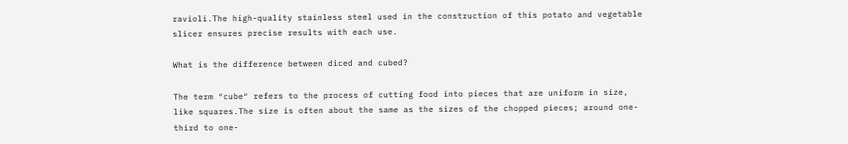ravioli.The high-quality stainless steel used in the construction of this potato and vegetable slicer ensures precise results with each use.

What is the difference between diced and cubed?

The term ″cube″ refers to the process of cutting food into pieces that are uniform in size, like squares.The size is often about the same as the sizes of the chopped pieces; around one-third to one-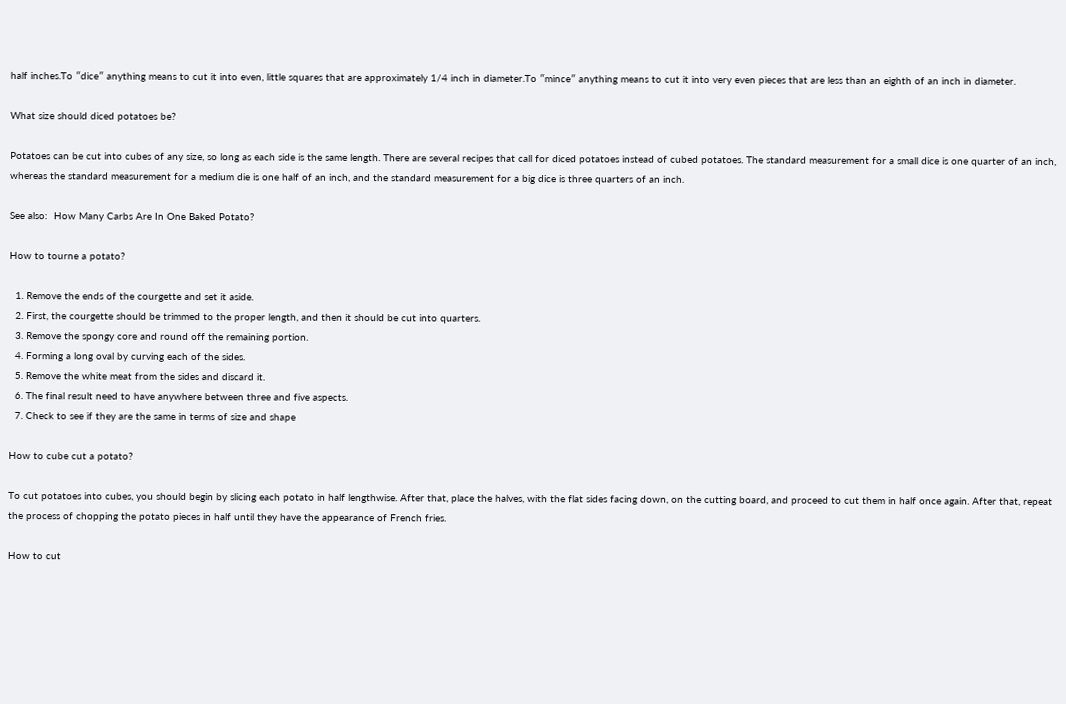half inches.To ″dice″ anything means to cut it into even, little squares that are approximately 1/4 inch in diameter.To ″mince″ anything means to cut it into very even pieces that are less than an eighth of an inch in diameter.

What size should diced potatoes be?

Potatoes can be cut into cubes of any size, so long as each side is the same length. There are several recipes that call for diced potatoes instead of cubed potatoes. The standard measurement for a small dice is one quarter of an inch, whereas the standard measurement for a medium die is one half of an inch, and the standard measurement for a big dice is three quarters of an inch.

See also:  How Many Carbs Are In One Baked Potato?

How to tourne a potato?

  1. Remove the ends of the courgette and set it aside.
  2. First, the courgette should be trimmed to the proper length, and then it should be cut into quarters.
  3. Remove the spongy core and round off the remaining portion.
  4. Forming a long oval by curving each of the sides.
  5. Remove the white meat from the sides and discard it.
  6. The final result need to have anywhere between three and five aspects.
  7. Check to see if they are the same in terms of size and shape

How to cube cut a potato?

To cut potatoes into cubes, you should begin by slicing each potato in half lengthwise. After that, place the halves, with the flat sides facing down, on the cutting board, and proceed to cut them in half once again. After that, repeat the process of chopping the potato pieces in half until they have the appearance of French fries.

How to cut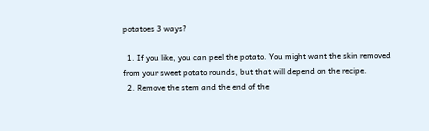potatoes 3 ways?

  1. If you like, you can peel the potato. You might want the skin removed from your sweet potato rounds, but that will depend on the recipe.
  2. Remove the stem and the end of the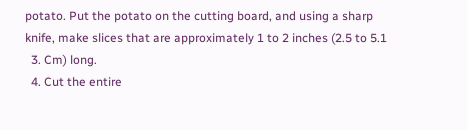potato. Put the potato on the cutting board, and using a sharp knife, make slices that are approximately 1 to 2 inches (2.5 to 5.1
  3. Cm) long.
  4. Cut the entire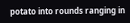potato into rounds ranging in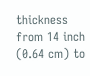thickness from 14 inch (0.64 cm) to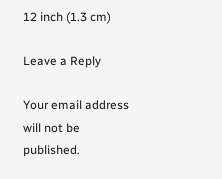12 inch (1.3 cm)

Leave a Reply

Your email address will not be published.